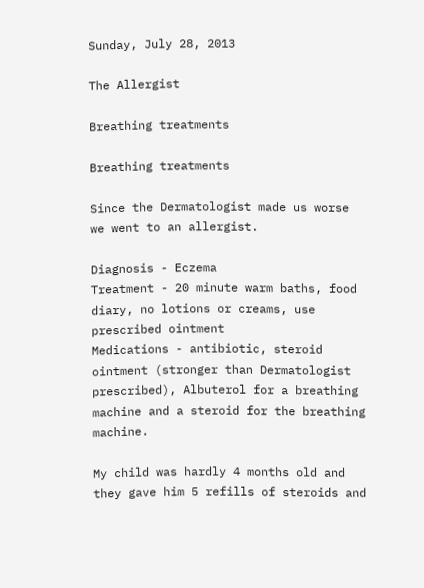Sunday, July 28, 2013

The Allergist

Breathing treatments

Breathing treatments

Since the Dermatologist made us worse we went to an allergist.

Diagnosis - Eczema
Treatment - 20 minute warm baths, food diary, no lotions or creams, use prescribed ointment
Medications - antibiotic, steroid ointment (stronger than Dermatologist prescribed), Albuterol for a breathing machine and a steroid for the breathing machine.

My child was hardly 4 months old and they gave him 5 refills of steroids and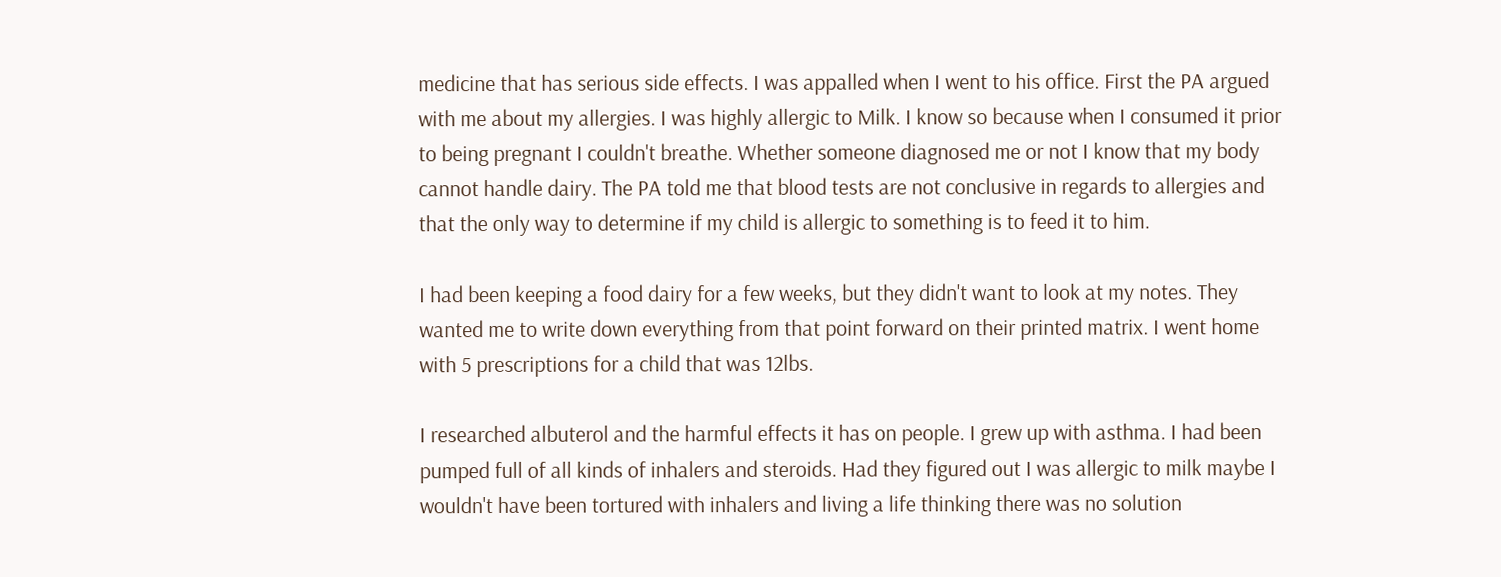medicine that has serious side effects. I was appalled when I went to his office. First the PA argued with me about my allergies. I was highly allergic to Milk. I know so because when I consumed it prior to being pregnant I couldn't breathe. Whether someone diagnosed me or not I know that my body cannot handle dairy. The PA told me that blood tests are not conclusive in regards to allergies and that the only way to determine if my child is allergic to something is to feed it to him.

I had been keeping a food dairy for a few weeks, but they didn't want to look at my notes. They wanted me to write down everything from that point forward on their printed matrix. I went home with 5 prescriptions for a child that was 12lbs.

I researched albuterol and the harmful effects it has on people. I grew up with asthma. I had been pumped full of all kinds of inhalers and steroids. Had they figured out I was allergic to milk maybe I wouldn't have been tortured with inhalers and living a life thinking there was no solution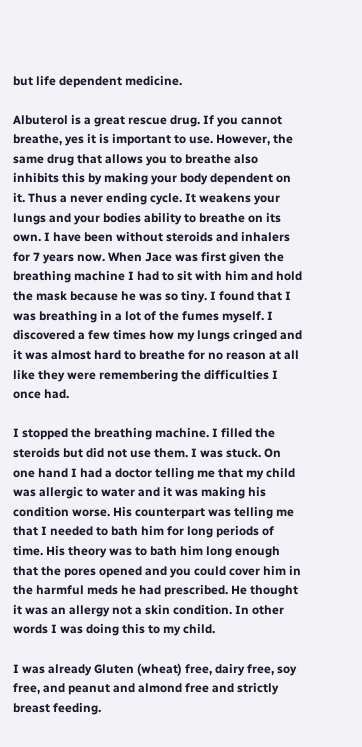but life dependent medicine.

Albuterol is a great rescue drug. If you cannot breathe, yes it is important to use. However, the same drug that allows you to breathe also inhibits this by making your body dependent on it. Thus a never ending cycle. It weakens your lungs and your bodies ability to breathe on its own. I have been without steroids and inhalers for 7 years now. When Jace was first given the breathing machine I had to sit with him and hold the mask because he was so tiny. I found that I was breathing in a lot of the fumes myself. I discovered a few times how my lungs cringed and it was almost hard to breathe for no reason at all like they were remembering the difficulties I once had.

I stopped the breathing machine. I filled the steroids but did not use them. I was stuck. On one hand I had a doctor telling me that my child was allergic to water and it was making his condition worse. His counterpart was telling me that I needed to bath him for long periods of time. His theory was to bath him long enough that the pores opened and you could cover him in the harmful meds he had prescribed. He thought it was an allergy not a skin condition. In other words I was doing this to my child.

I was already Gluten (wheat) free, dairy free, soy free, and peanut and almond free and strictly breast feeding.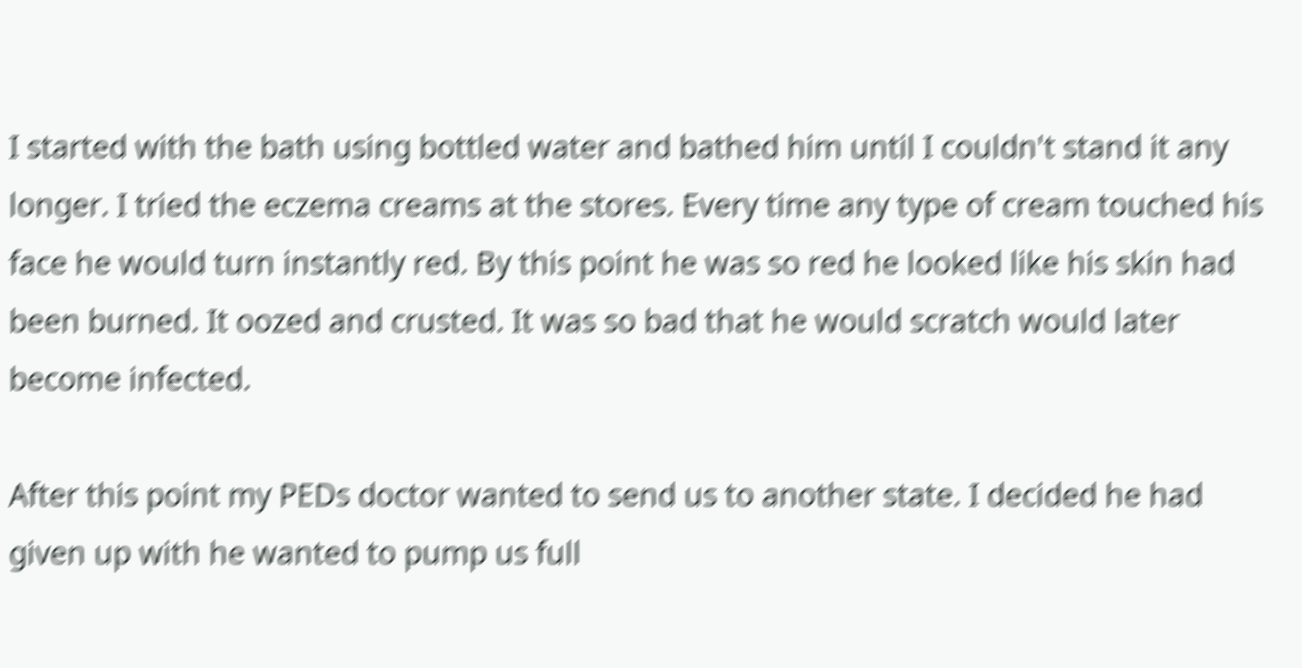I started with the bath using bottled water and bathed him until I couldn't stand it any longer. I tried the eczema creams at the stores. Every time any type of cream touched his face he would turn instantly red. By this point he was so red he looked like his skin had been burned. It oozed and crusted. It was so bad that he would scratch would later become infected.

After this point my PEDs doctor wanted to send us to another state. I decided he had given up with he wanted to pump us full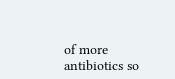of more antibiotics so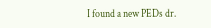I found a new PEDs dr.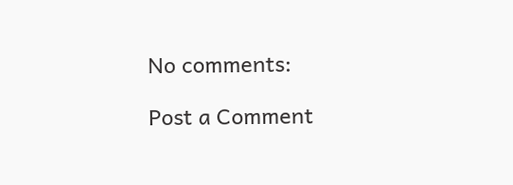No comments:

Post a Comment